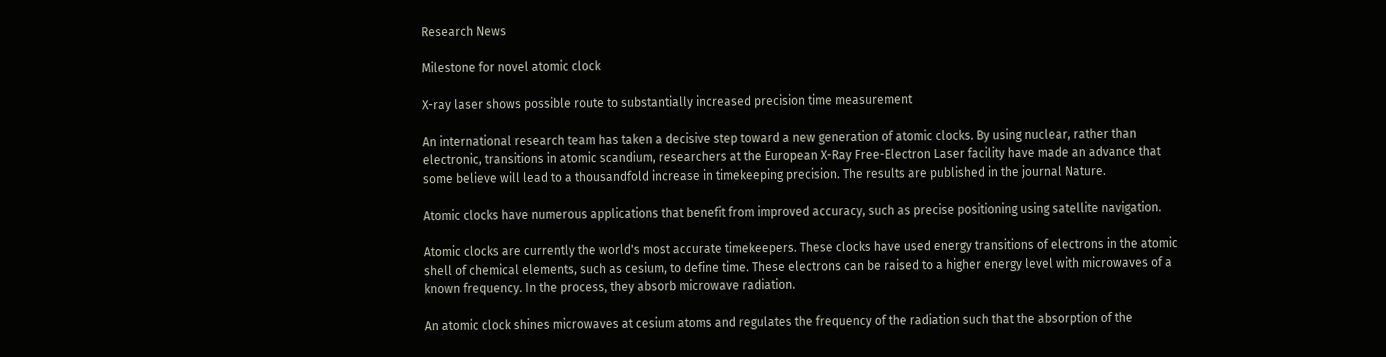Research News

Milestone for novel atomic clock

X-ray laser shows possible route to substantially increased precision time measurement

An international research team has taken a decisive step toward a new generation of atomic clocks. By using nuclear, rather than electronic, transitions in atomic scandium, researchers at the European X-Ray Free-Electron Laser facility have made an advance that some believe will lead to a thousandfold increase in timekeeping precision. The results are published in the journal Nature.

Atomic clocks have numerous applications that benefit from improved accuracy, such as precise positioning using satellite navigation.

Atomic clocks are currently the world's most accurate timekeepers. These clocks have used energy transitions of electrons in the atomic shell of chemical elements, such as cesium, to define time. These electrons can be raised to a higher energy level with microwaves of a known frequency. In the process, they absorb microwave radiation.

An atomic clock shines microwaves at cesium atoms and regulates the frequency of the radiation such that the absorption of the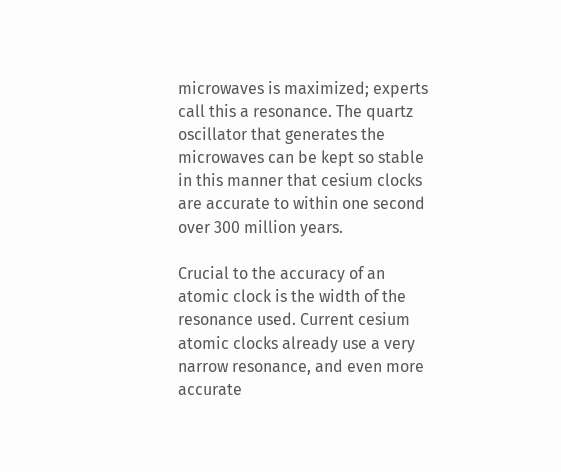microwaves is maximized; experts call this a resonance. The quartz oscillator that generates the microwaves can be kept so stable in this manner that cesium clocks are accurate to within one second over 300 million years.

Crucial to the accuracy of an atomic clock is the width of the resonance used. Current cesium atomic clocks already use a very narrow resonance, and even more accurate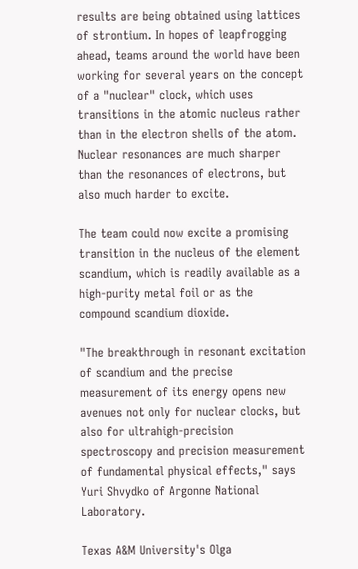results are being obtained using lattices of strontium. In hopes of leapfrogging ahead, teams around the world have been working for several years on the concept of a "nuclear" clock, which uses transitions in the atomic nucleus rather than in the electron shells of the atom. Nuclear resonances are much sharper than the resonances of electrons, but also much harder to excite.

The team could now excite a promising transition in the nucleus of the element scandium, which is readily available as a high-purity metal foil or as the compound scandium dioxide.

"The breakthrough in resonant excitation of scandium and the precise measurement of its energy opens new avenues not only for nuclear clocks, but also for ultrahigh-precision spectroscopy and precision measurement of fundamental physical effects," says Yuri Shvydko of Argonne National Laboratory.

Texas A&M University's Olga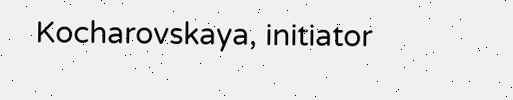Kocharovskaya, initiator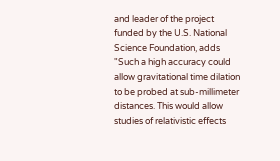and leader of the project funded by the U.S. National Science Foundation, adds "Such a high accuracy could allow gravitational time dilation to be probed at sub-millimeter distances. This would allow studies of relativistic effects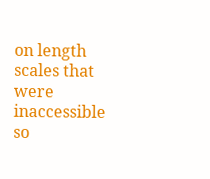on length scales that were inaccessible so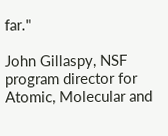far."

John Gillaspy, NSF program director for Atomic, Molecular and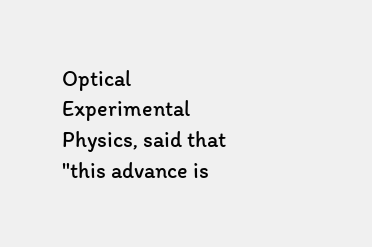Optical Experimental Physics, said that "this advance is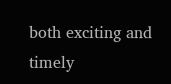both exciting and timely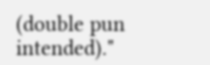(double pun intended)."